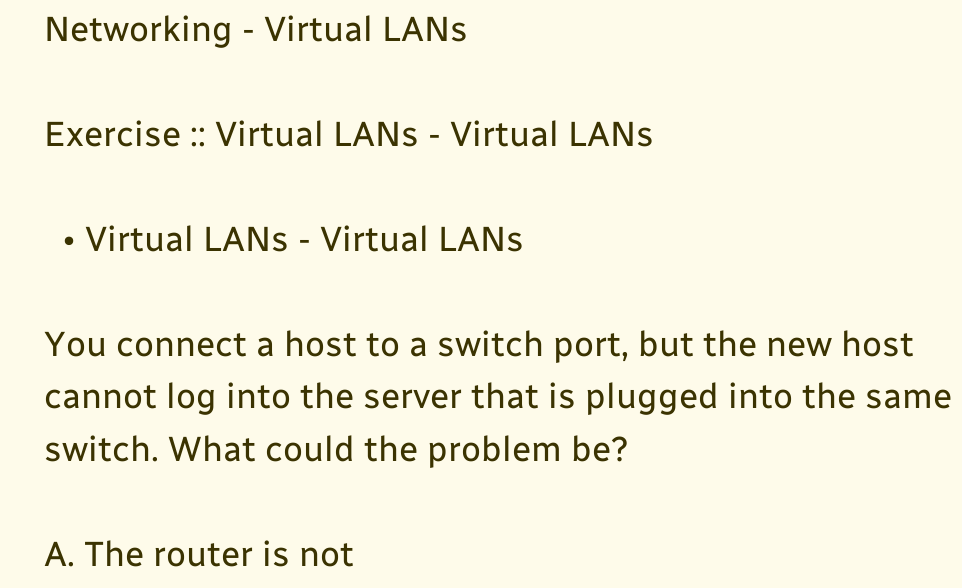Networking - Virtual LANs

Exercise :: Virtual LANs - Virtual LANs

  • Virtual LANs - Virtual LANs

You connect a host to a switch port, but the new host cannot log into the server that is plugged into the same switch. What could the problem be?

A. The router is not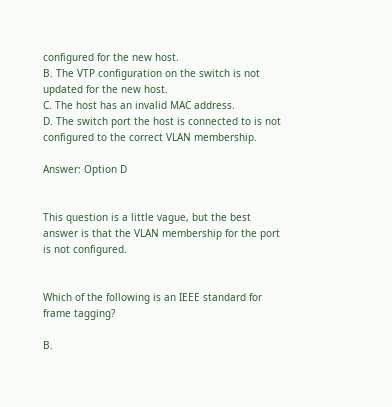configured for the new host.
B. The VTP configuration on the switch is not updated for the new host.
C. The host has an invalid MAC address.
D. The switch port the host is connected to is not configured to the correct VLAN membership.

Answer: Option D


This question is a little vague, but the best answer is that the VLAN membership for the port is not configured.


Which of the following is an IEEE standard for frame tagging?

B.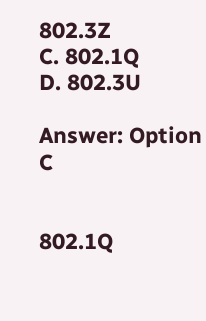802.3Z
C. 802.1Q
D. 802.3U

Answer: Option C


802.1Q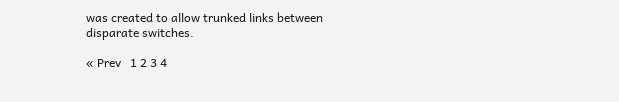was created to allow trunked links between disparate switches.

« Prev   1 2 3 4